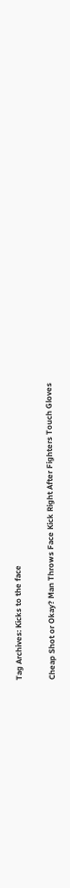Tag Archives: Kicks to the face

Cheap Shot or Okay? Man Throws Face Kick Right After Fighters Touch Gloves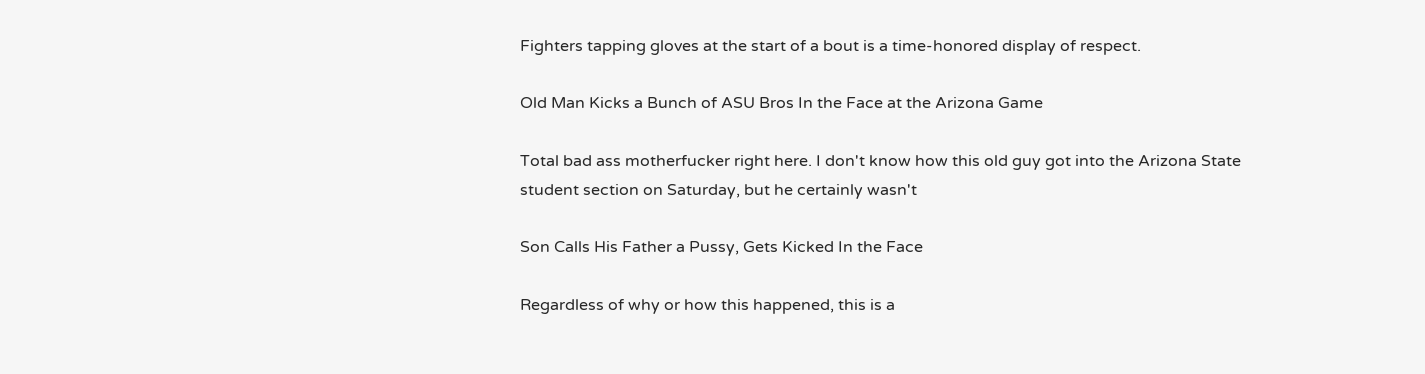Fighters tapping gloves at the start of a bout is a time-honored display of respect.

Old Man Kicks a Bunch of ASU Bros In the Face at the Arizona Game

Total bad ass motherfucker right here. I don't know how this old guy got into the Arizona State student section on Saturday, but he certainly wasn't

Son Calls His Father a Pussy, Gets Kicked In the Face

Regardless of why or how this happened, this is a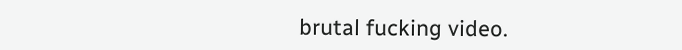brutal fucking video.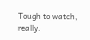Tough to watch, really.